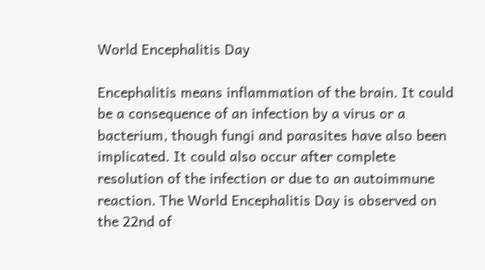World Encephalitis Day

Encephalitis means inflammation of the brain. It could be a consequence of an infection by a virus or a bacterium, though fungi and parasites have also been implicated. It could also occur after complete resolution of the infection or due to an autoimmune reaction. The World Encephalitis Day is observed on the 22nd of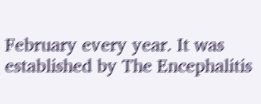February every year. It was established by The Encephalitis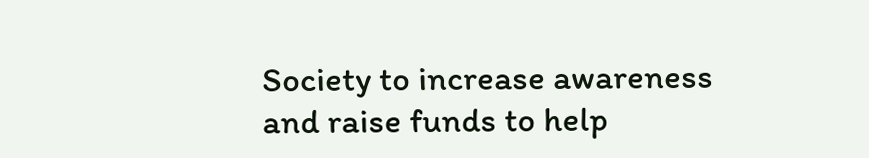Society to increase awareness and raise funds to help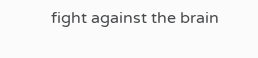fight against the brain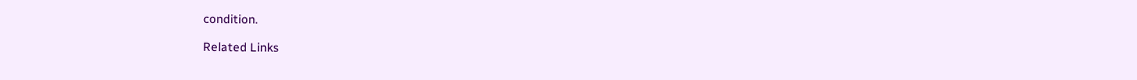condition.

Related Links